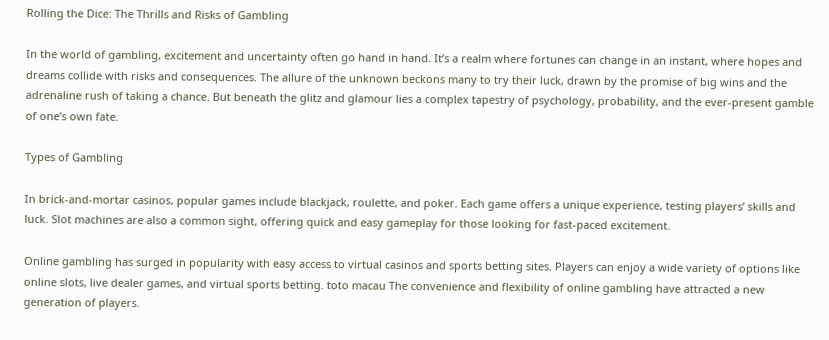Rolling the Dice: The Thrills and Risks of Gambling

In the world of gambling, excitement and uncertainty often go hand in hand. It’s a realm where fortunes can change in an instant, where hopes and dreams collide with risks and consequences. The allure of the unknown beckons many to try their luck, drawn by the promise of big wins and the adrenaline rush of taking a chance. But beneath the glitz and glamour lies a complex tapestry of psychology, probability, and the ever-present gamble of one’s own fate.

Types of Gambling

In brick-and-mortar casinos, popular games include blackjack, roulette, and poker. Each game offers a unique experience, testing players’ skills and luck. Slot machines are also a common sight, offering quick and easy gameplay for those looking for fast-paced excitement.

Online gambling has surged in popularity with easy access to virtual casinos and sports betting sites. Players can enjoy a wide variety of options like online slots, live dealer games, and virtual sports betting. toto macau The convenience and flexibility of online gambling have attracted a new generation of players.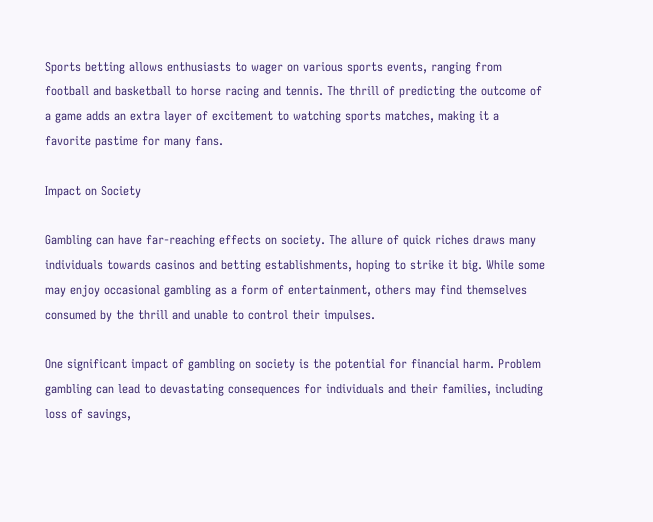Sports betting allows enthusiasts to wager on various sports events, ranging from football and basketball to horse racing and tennis. The thrill of predicting the outcome of a game adds an extra layer of excitement to watching sports matches, making it a favorite pastime for many fans.

Impact on Society

Gambling can have far-reaching effects on society. The allure of quick riches draws many individuals towards casinos and betting establishments, hoping to strike it big. While some may enjoy occasional gambling as a form of entertainment, others may find themselves consumed by the thrill and unable to control their impulses.

One significant impact of gambling on society is the potential for financial harm. Problem gambling can lead to devastating consequences for individuals and their families, including loss of savings,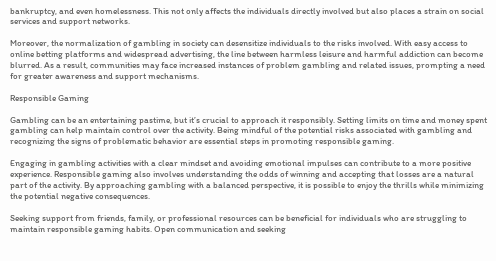bankruptcy, and even homelessness. This not only affects the individuals directly involved but also places a strain on social services and support networks.

Moreover, the normalization of gambling in society can desensitize individuals to the risks involved. With easy access to online betting platforms and widespread advertising, the line between harmless leisure and harmful addiction can become blurred. As a result, communities may face increased instances of problem gambling and related issues, prompting a need for greater awareness and support mechanisms.

Responsible Gaming

Gambling can be an entertaining pastime, but it’s crucial to approach it responsibly. Setting limits on time and money spent gambling can help maintain control over the activity. Being mindful of the potential risks associated with gambling and recognizing the signs of problematic behavior are essential steps in promoting responsible gaming.

Engaging in gambling activities with a clear mindset and avoiding emotional impulses can contribute to a more positive experience. Responsible gaming also involves understanding the odds of winning and accepting that losses are a natural part of the activity. By approaching gambling with a balanced perspective, it is possible to enjoy the thrills while minimizing the potential negative consequences.

Seeking support from friends, family, or professional resources can be beneficial for individuals who are struggling to maintain responsible gaming habits. Open communication and seeking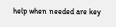help when needed are key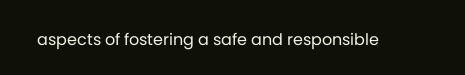aspects of fostering a safe and responsible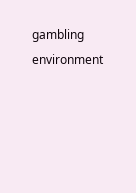gambling environment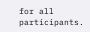for all participants.